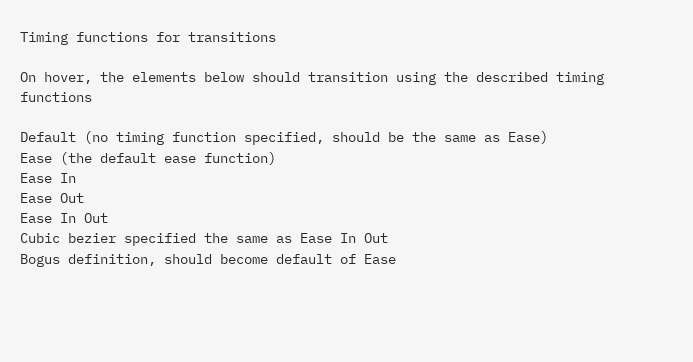Timing functions for transitions

On hover, the elements below should transition using the described timing functions

Default (no timing function specified, should be the same as Ease)
Ease (the default ease function)
Ease In
Ease Out
Ease In Out
Cubic bezier specified the same as Ease In Out
Bogus definition, should become default of Ease